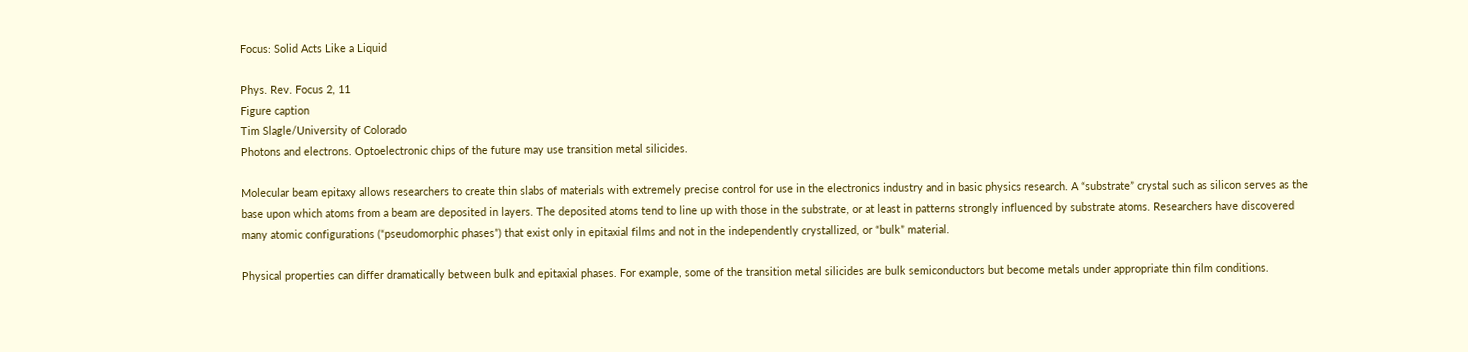Focus: Solid Acts Like a Liquid

Phys. Rev. Focus 2, 11
Figure caption
Tim Slagle/University of Colorado
Photons and electrons. Optoelectronic chips of the future may use transition metal silicides.

Molecular beam epitaxy allows researchers to create thin slabs of materials with extremely precise control for use in the electronics industry and in basic physics research. A “substrate” crystal such as silicon serves as the base upon which atoms from a beam are deposited in layers. The deposited atoms tend to line up with those in the substrate, or at least in patterns strongly influenced by substrate atoms. Researchers have discovered many atomic configurations (“pseudomorphic phases”) that exist only in epitaxial films and not in the independently crystallized, or “bulk” material.

Physical properties can differ dramatically between bulk and epitaxial phases. For example, some of the transition metal silicides are bulk semiconductors but become metals under appropriate thin film conditions.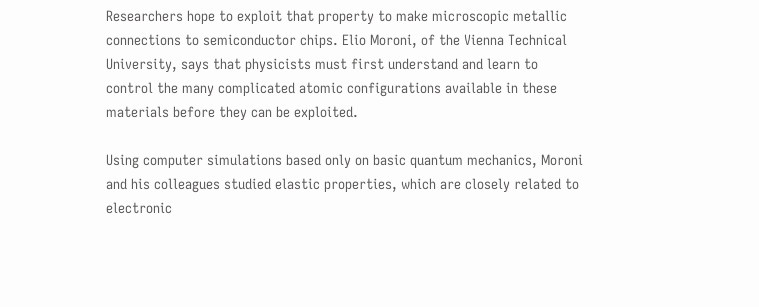Researchers hope to exploit that property to make microscopic metallic connections to semiconductor chips. Elio Moroni, of the Vienna Technical University, says that physicists must first understand and learn to control the many complicated atomic configurations available in these materials before they can be exploited.

Using computer simulations based only on basic quantum mechanics, Moroni and his colleagues studied elastic properties, which are closely related to electronic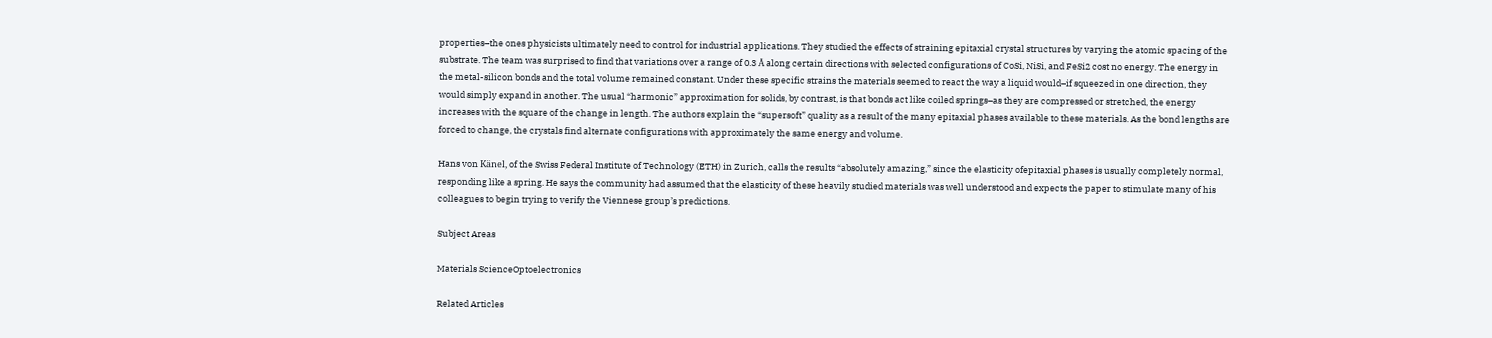properties–the ones physicists ultimately need to control for industrial applications. They studied the effects of straining epitaxial crystal structures by varying the atomic spacing of the substrate. The team was surprised to find that variations over a range of 0.3 Å along certain directions with selected configurations of CoSi, NiSi, and FeSi2 cost no energy. The energy in the metal-silicon bonds and the total volume remained constant. Under these specific strains the materials seemed to react the way a liquid would–if squeezed in one direction, they would simply expand in another. The usual “harmonic” approximation for solids, by contrast, is that bonds act like coiled springs–as they are compressed or stretched, the energy increases with the square of the change in length. The authors explain the “supersoft” quality as a result of the many epitaxial phases available to these materials. As the bond lengths are forced to change, the crystals find alternate configurations with approximately the same energy and volume.

Hans von Känel, of the Swiss Federal Institute of Technology (ETH) in Zurich, calls the results “absolutely amazing,” since the elasticity ofepitaxial phases is usually completely normal, responding like a spring. He says the community had assumed that the elasticity of these heavily studied materials was well understood and expects the paper to stimulate many of his colleagues to begin trying to verify the Viennese group’s predictions.

Subject Areas

Materials ScienceOptoelectronics

Related Articles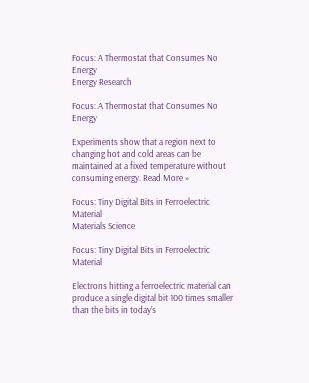Focus: A Thermostat that Consumes No Energy
Energy Research

Focus: A Thermostat that Consumes No Energy

Experiments show that a region next to changing hot and cold areas can be maintained at a fixed temperature without consuming energy. Read More »

Focus: Tiny Digital Bits in Ferroelectric Material
Materials Science

Focus: Tiny Digital Bits in Ferroelectric Material

Electrons hitting a ferroelectric material can produce a single digital bit 100 times smaller than the bits in today’s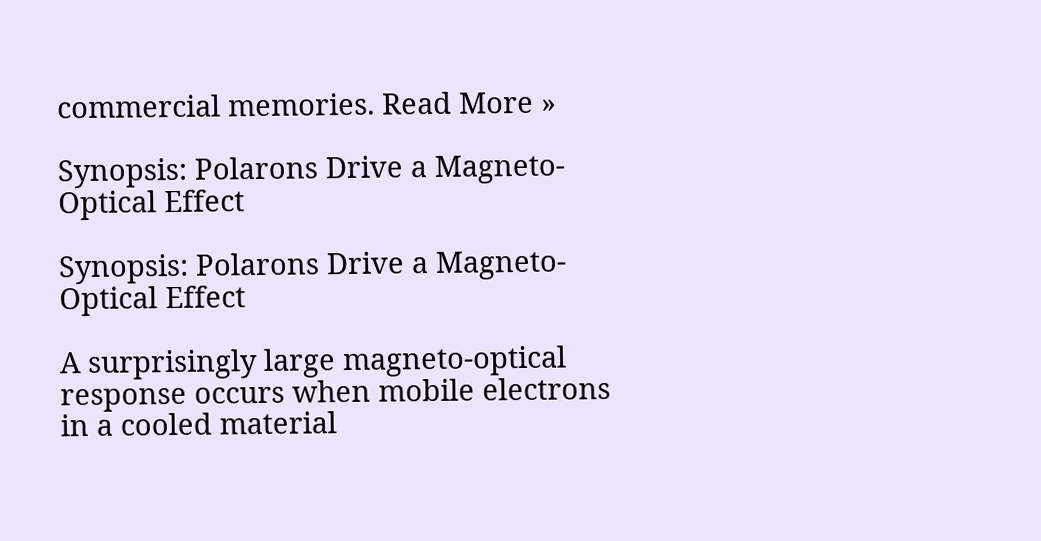commercial memories. Read More »

Synopsis: Polarons Drive a Magneto-Optical Effect

Synopsis: Polarons Drive a Magneto-Optical Effect

A surprisingly large magneto-optical response occurs when mobile electrons in a cooled material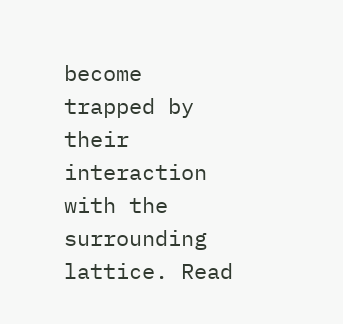become trapped by their interaction with the surrounding lattice. Read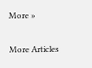More »

More Articles